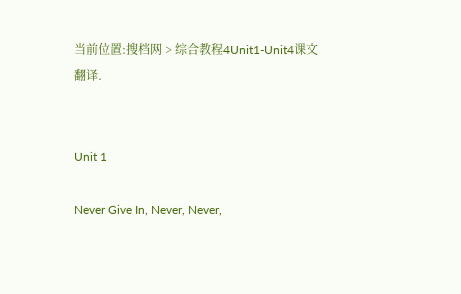当前位置:搜档网 > 综合教程4Unit1-Unit4课文翻译.


Unit 1

Never Give In, Never, Never,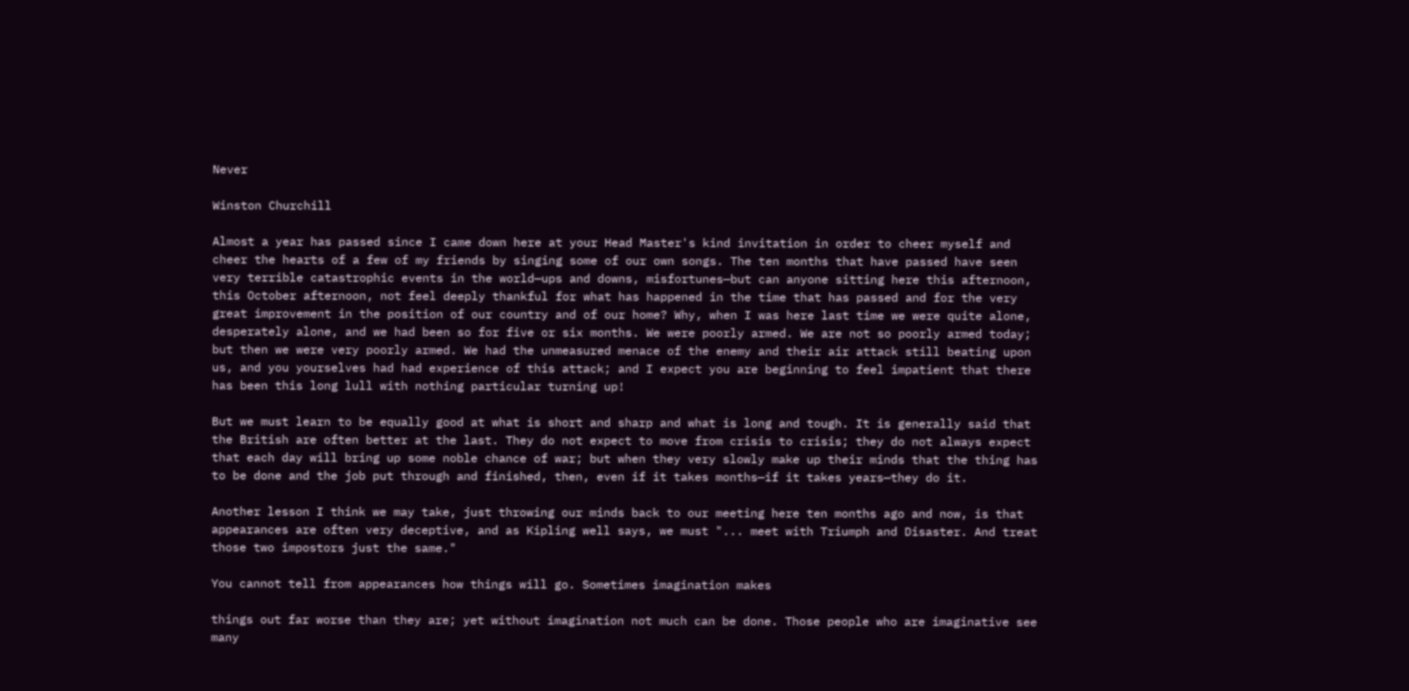Never

Winston Churchill

Almost a year has passed since I came down here at your Head Master's kind invitation in order to cheer myself and cheer the hearts of a few of my friends by singing some of our own songs. The ten months that have passed have seen very terrible catastrophic events in the world—ups and downs, misfortunes—but can anyone sitting here this afternoon, this October afternoon, not feel deeply thankful for what has happened in the time that has passed and for the very great improvement in the position of our country and of our home? Why, when I was here last time we were quite alone, desperately alone, and we had been so for five or six months. We were poorly armed. We are not so poorly armed today; but then we were very poorly armed. We had the unmeasured menace of the enemy and their air attack still beating upon us, and you yourselves had had experience of this attack; and I expect you are beginning to feel impatient that there has been this long lull with nothing particular turning up!

But we must learn to be equally good at what is short and sharp and what is long and tough. It is generally said that the British are often better at the last. They do not expect to move from crisis to crisis; they do not always expect that each day will bring up some noble chance of war; but when they very slowly make up their minds that the thing has to be done and the job put through and finished, then, even if it takes months—if it takes years—they do it.

Another lesson I think we may take, just throwing our minds back to our meeting here ten months ago and now, is that appearances are often very deceptive, and as Kipling well says, we must "... meet with Triumph and Disaster. And treat those two impostors just the same."

You cannot tell from appearances how things will go. Sometimes imagination makes

things out far worse than they are; yet without imagination not much can be done. Those people who are imaginative see many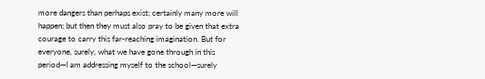more dangers than perhaps exist; certainly many more will happen; but then they must also pray to be given that extra courage to carry this far-reaching imagination. But for everyone, surely, what we have gone through in this period—I am addressing myself to the school—surely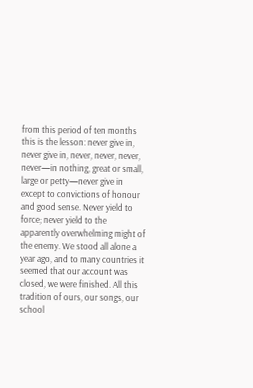from this period of ten months this is the lesson: never give in, never give in, never, never, never, never—in nothing, great or small, large or petty—never give in except to convictions of honour and good sense. Never yield to force; never yield to the apparently overwhelming might of the enemy. We stood all alone a year ago, and to many countries it seemed that our account was closed, we were finished. All this tradition of ours, our songs, our school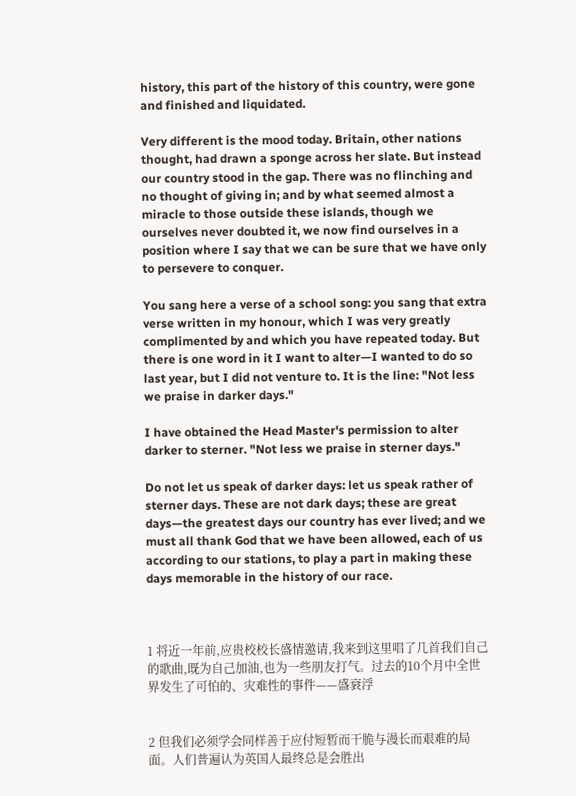history, this part of the history of this country, were gone and finished and liquidated.

Very different is the mood today. Britain, other nations thought, had drawn a sponge across her slate. But instead our country stood in the gap. There was no flinching and no thought of giving in; and by what seemed almost a miracle to those outside these islands, though we ourselves never doubted it, we now find ourselves in a position where I say that we can be sure that we have only to persevere to conquer.

You sang here a verse of a school song: you sang that extra verse written in my honour, which I was very greatly complimented by and which you have repeated today. But there is one word in it I want to alter—I wanted to do so last year, but I did not venture to. It is the line: "Not less we praise in darker days."

I have obtained the Head Master's permission to alter darker to sterner. "Not less we praise in sterner days."

Do not let us speak of darker days: let us speak rather of sterner days. These are not dark days; these are great days—the greatest days our country has ever lived; and we must all thank God that we have been allowed, each of us according to our stations, to play a part in making these days memorable in the history of our race.



1 将近一年前,应贵校校长盛情邀请,我来到这里唱了几首我们自己的歌曲,既为自己加油,也为一些朋友打气。过去的10个月中全世界发生了可怕的、灾难性的事件——盛衰浮


2 但我们必须学会同样善于应付短暂而干脆与漫长而艰难的局面。人们普遍认为英国人最终总是会胜出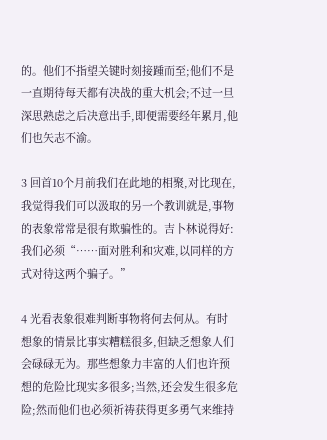的。他们不指望关键时刻接踵而至;他们不是一直期待每天都有决战的重大机会;不过一旦深思熟虑之后决意出手,即便需要经年累月,他们也矢志不渝。

3 回首10个月前我们在此地的相聚,对比现在,我觉得我们可以汲取的另一个教训就是,事物的表象常常是很有欺骗性的。吉卜林说得好:我们必须“……面对胜利和灾难,以同样的方式对待这两个骗子。”

4 光看表象很难判断事物将何去何从。有时想象的情景比事实糟糕很多,但缺乏想象人们会碌碌无为。那些想象力丰富的人们也许预想的危险比现实多很多;当然,还会发生很多危险;然而他们也必须祈祷获得更多勇气来维持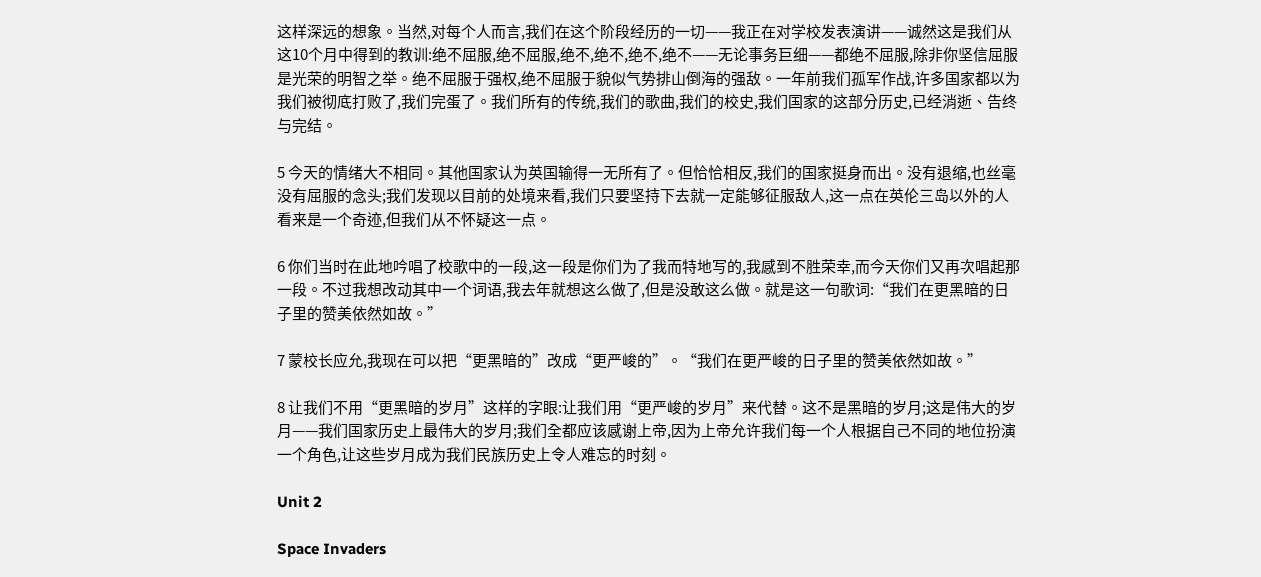这样深远的想象。当然,对每个人而言,我们在这个阶段经历的一切——我正在对学校发表演讲——诚然这是我们从这10个月中得到的教训:绝不屈服,绝不屈服,绝不,绝不,绝不,绝不——无论事务巨细——都绝不屈服,除非你坚信屈服是光荣的明智之举。绝不屈服于强权,绝不屈服于貌似气势排山倒海的强敌。一年前我们孤军作战,许多国家都以为我们被彻底打败了,我们完蛋了。我们所有的传统,我们的歌曲,我们的校史,我们国家的这部分历史,已经消逝、告终与完结。

5 今天的情绪大不相同。其他国家认为英国输得一无所有了。但恰恰相反,我们的国家挺身而出。没有退缩,也丝毫没有屈服的念头;我们发现以目前的处境来看,我们只要坚持下去就一定能够征服敌人,这一点在英伦三岛以外的人看来是一个奇迹,但我们从不怀疑这一点。

6 你们当时在此地吟唱了校歌中的一段,这一段是你们为了我而特地写的,我感到不胜荣幸,而今天你们又再次唱起那一段。不过我想改动其中一个词语,我去年就想这么做了,但是没敢这么做。就是这一句歌词:“我们在更黑暗的日子里的赞美依然如故。”

7 蒙校长应允,我现在可以把“更黑暗的”改成“更严峻的”。“我们在更严峻的日子里的赞美依然如故。”

8 让我们不用“更黑暗的岁月”这样的字眼:让我们用“更严峻的岁月”来代替。这不是黑暗的岁月;这是伟大的岁月——我们国家历史上最伟大的岁月;我们全都应该感谢上帝,因为上帝允许我们每一个人根据自己不同的地位扮演一个角色,让这些岁月成为我们民族历史上令人难忘的时刻。

Unit 2

Space Invaders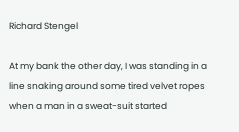Richard Stengel

At my bank the other day, I was standing in a line snaking around some tired velvet ropes when a man in a sweat-suit started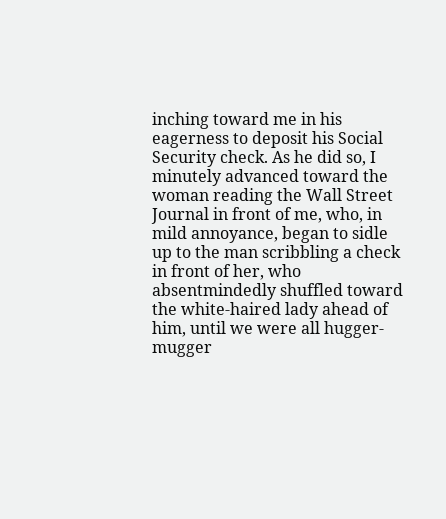inching toward me in his eagerness to deposit his Social Security check. As he did so, I minutely advanced toward the woman reading the Wall Street Journal in front of me, who, in mild annoyance, began to sidle up to the man scribbling a check in front of her, who absentmindedly shuffled toward the white-haired lady ahead of him, until we were all hugger-mugger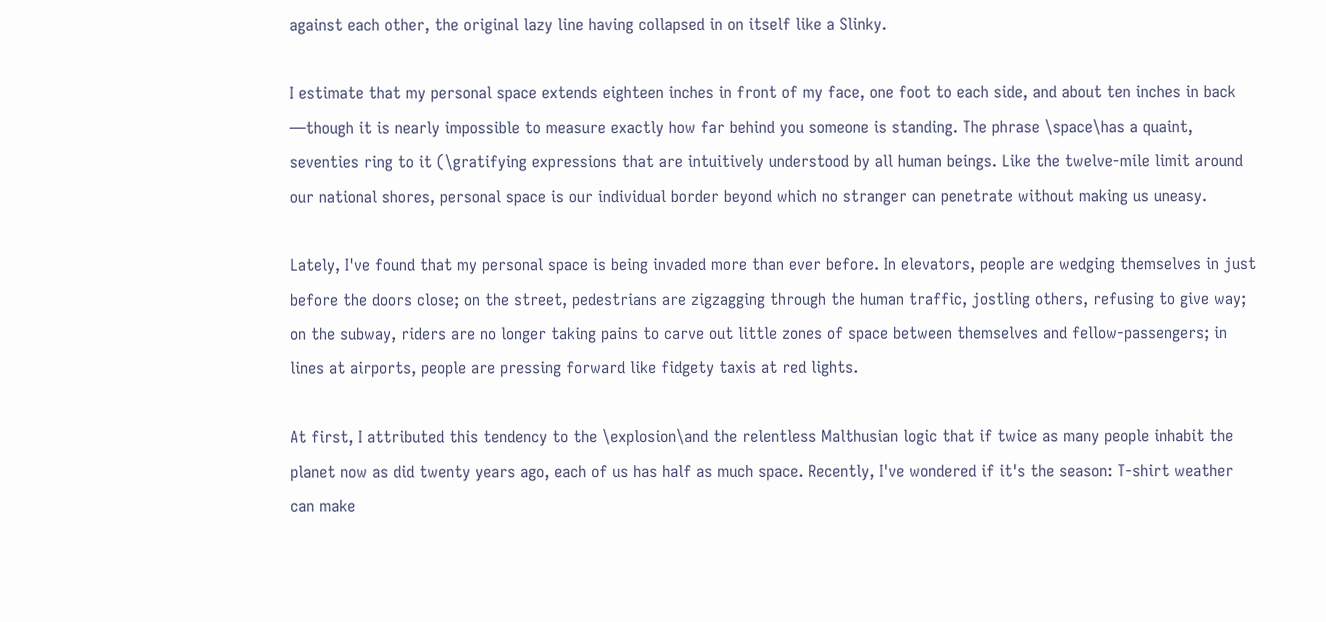against each other, the original lazy line having collapsed in on itself like a Slinky.

I estimate that my personal space extends eighteen inches in front of my face, one foot to each side, and about ten inches in back —though it is nearly impossible to measure exactly how far behind you someone is standing. The phrase \space\has a quaint, seventies ring to it (\gratifying expressions that are intuitively understood by all human beings. Like the twelve-mile limit around our national shores, personal space is our individual border beyond which no stranger can penetrate without making us uneasy.

Lately, I've found that my personal space is being invaded more than ever before. In elevators, people are wedging themselves in just before the doors close; on the street, pedestrians are zigzagging through the human traffic, jostling others, refusing to give way; on the subway, riders are no longer taking pains to carve out little zones of space between themselves and fellow-passengers; in lines at airports, people are pressing forward like fidgety taxis at red lights.

At first, I attributed this tendency to the \explosion\and the relentless Malthusian logic that if twice as many people inhabit the planet now as did twenty years ago, each of us has half as much space. Recently, I've wondered if it's the season: T-shirt weather can make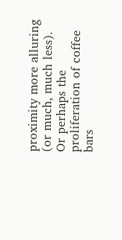proximity more alluring (or much, much less). Or perhaps the proliferation of coffee bars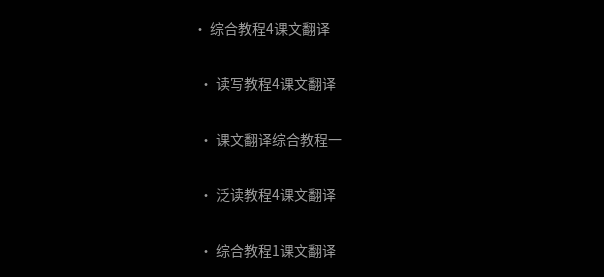• 综合教程4课文翻译

  • 读写教程4课文翻译

  • 课文翻译综合教程一

  • 泛读教程4课文翻译

  • 综合教程1课文翻译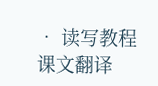• 读写教程课文翻译